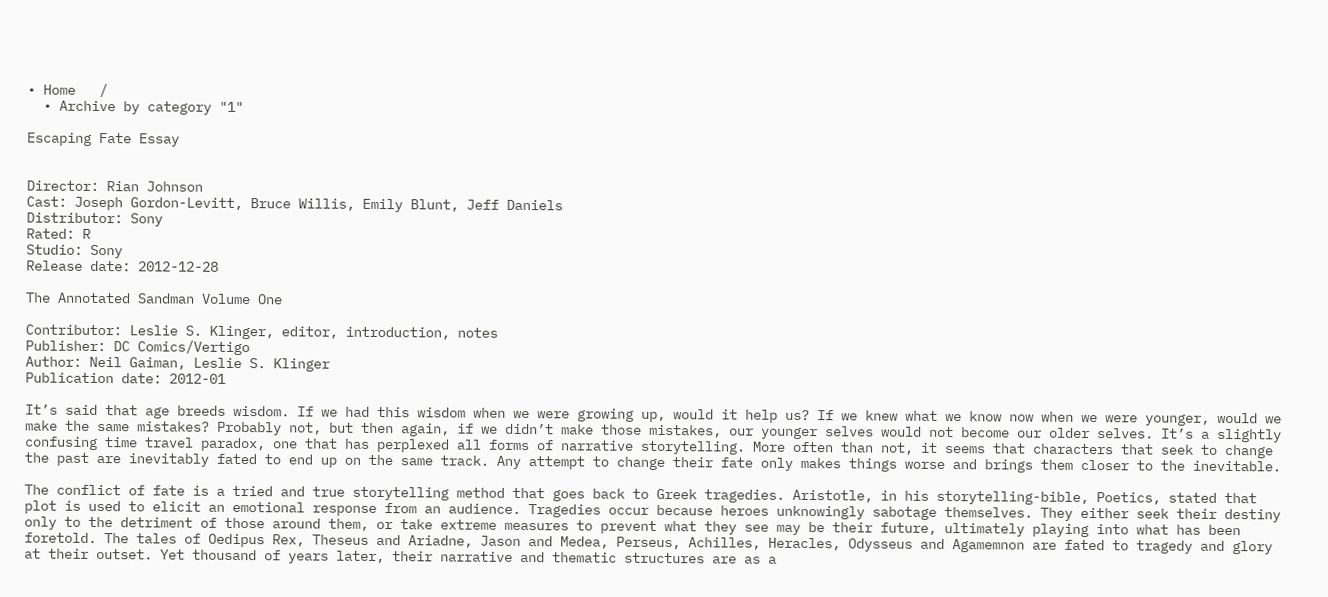• Home   /
  • Archive by category "1"

Escaping Fate Essay


Director: Rian Johnson
Cast: Joseph Gordon-Levitt, Bruce Willis, Emily Blunt, Jeff Daniels
Distributor: Sony
Rated: R
Studio: Sony
Release date: 2012-12-28

The Annotated Sandman Volume One

Contributor: Leslie S. Klinger, editor, introduction, notes
Publisher: DC Comics/Vertigo
Author: Neil Gaiman, Leslie S. Klinger
Publication date: 2012-01

It’s said that age breeds wisdom. If we had this wisdom when we were growing up, would it help us? If we knew what we know now when we were younger, would we make the same mistakes? Probably not, but then again, if we didn’t make those mistakes, our younger selves would not become our older selves. It’s a slightly confusing time travel paradox, one that has perplexed all forms of narrative storytelling. More often than not, it seems that characters that seek to change the past are inevitably fated to end up on the same track. Any attempt to change their fate only makes things worse and brings them closer to the inevitable.

The conflict of fate is a tried and true storytelling method that goes back to Greek tragedies. Aristotle, in his storytelling-bible, Poetics, stated that plot is used to elicit an emotional response from an audience. Tragedies occur because heroes unknowingly sabotage themselves. They either seek their destiny only to the detriment of those around them, or take extreme measures to prevent what they see may be their future, ultimately playing into what has been foretold. The tales of Oedipus Rex, Theseus and Ariadne, Jason and Medea, Perseus, Achilles, Heracles, Odysseus and Agamemnon are fated to tragedy and glory at their outset. Yet thousand of years later, their narrative and thematic structures are as a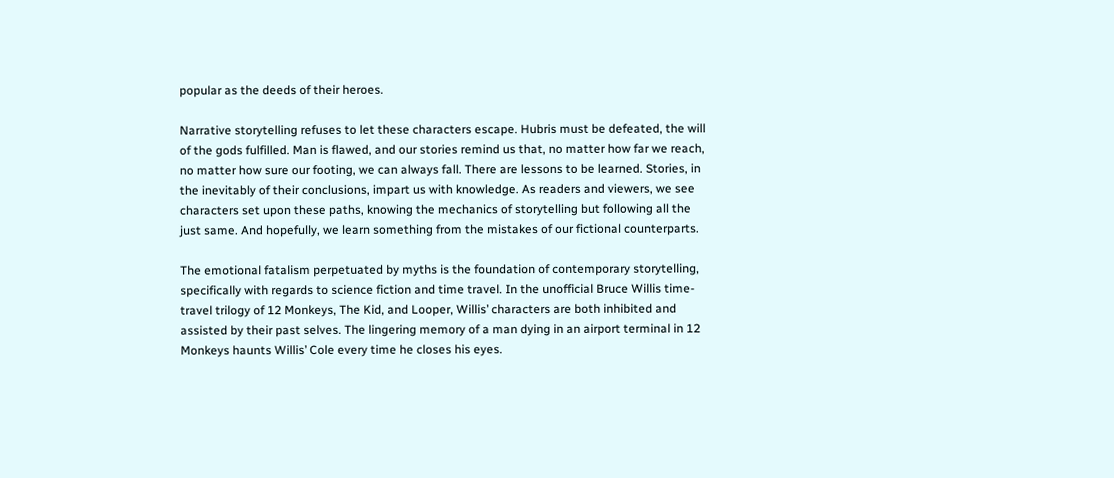popular as the deeds of their heroes.

Narrative storytelling refuses to let these characters escape. Hubris must be defeated, the will of the gods fulfilled. Man is flawed, and our stories remind us that, no matter how far we reach, no matter how sure our footing, we can always fall. There are lessons to be learned. Stories, in the inevitably of their conclusions, impart us with knowledge. As readers and viewers, we see characters set upon these paths, knowing the mechanics of storytelling but following all the just same. And hopefully, we learn something from the mistakes of our fictional counterparts.

The emotional fatalism perpetuated by myths is the foundation of contemporary storytelling, specifically with regards to science fiction and time travel. In the unofficial Bruce Willis time-travel trilogy of 12 Monkeys, The Kid, and Looper, Willis’ characters are both inhibited and assisted by their past selves. The lingering memory of a man dying in an airport terminal in 12 Monkeys haunts Willis’ Cole every time he closes his eyes.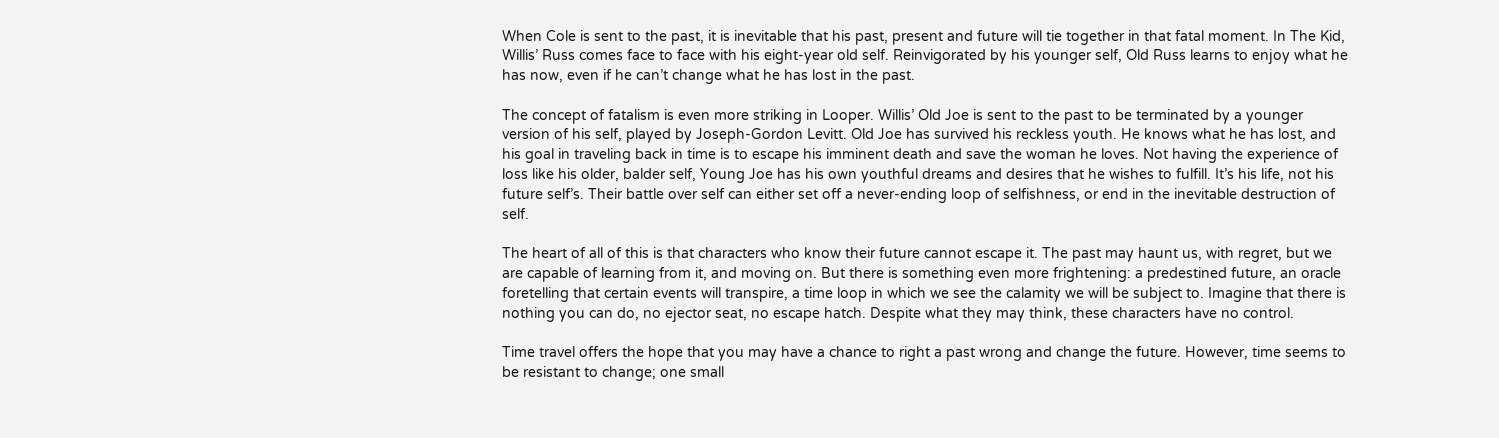When Cole is sent to the past, it is inevitable that his past, present and future will tie together in that fatal moment. In The Kid, Willis’ Russ comes face to face with his eight-year old self. Reinvigorated by his younger self, Old Russ learns to enjoy what he has now, even if he can’t change what he has lost in the past.

The concept of fatalism is even more striking in Looper. Willis’ Old Joe is sent to the past to be terminated by a younger version of his self, played by Joseph-Gordon Levitt. Old Joe has survived his reckless youth. He knows what he has lost, and his goal in traveling back in time is to escape his imminent death and save the woman he loves. Not having the experience of loss like his older, balder self, Young Joe has his own youthful dreams and desires that he wishes to fulfill. It’s his life, not his future self’s. Their battle over self can either set off a never-ending loop of selfishness, or end in the inevitable destruction of self.

The heart of all of this is that characters who know their future cannot escape it. The past may haunt us, with regret, but we are capable of learning from it, and moving on. But there is something even more frightening: a predestined future, an oracle foretelling that certain events will transpire, a time loop in which we see the calamity we will be subject to. Imagine that there is nothing you can do, no ejector seat, no escape hatch. Despite what they may think, these characters have no control.

Time travel offers the hope that you may have a chance to right a past wrong and change the future. However, time seems to be resistant to change; one small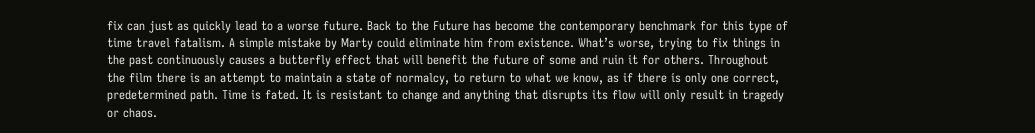fix can just as quickly lead to a worse future. Back to the Future has become the contemporary benchmark for this type of time travel fatalism. A simple mistake by Marty could eliminate him from existence. What’s worse, trying to fix things in the past continuously causes a butterfly effect that will benefit the future of some and ruin it for others. Throughout the film there is an attempt to maintain a state of normalcy, to return to what we know, as if there is only one correct, predetermined path. Time is fated. It is resistant to change and anything that disrupts its flow will only result in tragedy or chaos.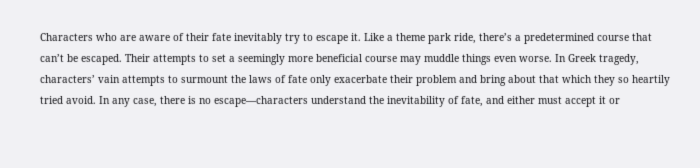Characters who are aware of their fate inevitably try to escape it. Like a theme park ride, there’s a predetermined course that can’t be escaped. Their attempts to set a seemingly more beneficial course may muddle things even worse. In Greek tragedy, characters’ vain attempts to surmount the laws of fate only exacerbate their problem and bring about that which they so heartily tried avoid. In any case, there is no escape—characters understand the inevitability of fate, and either must accept it or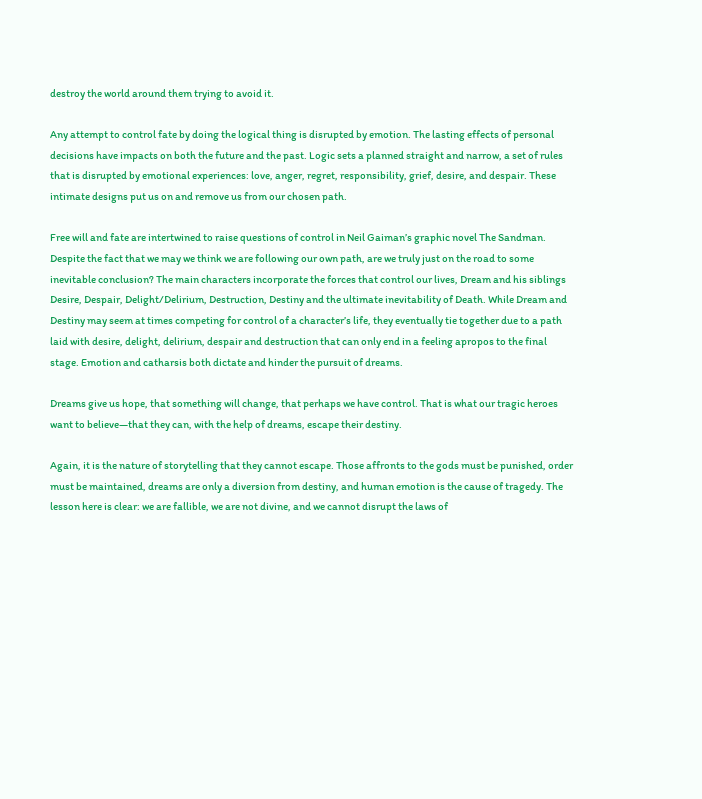destroy the world around them trying to avoid it.

Any attempt to control fate by doing the logical thing is disrupted by emotion. The lasting effects of personal decisions have impacts on both the future and the past. Logic sets a planned straight and narrow, a set of rules that is disrupted by emotional experiences: love, anger, regret, responsibility, grief, desire, and despair. These intimate designs put us on and remove us from our chosen path.

Free will and fate are intertwined to raise questions of control in Neil Gaiman’s graphic novel The Sandman. Despite the fact that we may we think we are following our own path, are we truly just on the road to some inevitable conclusion? The main characters incorporate the forces that control our lives, Dream and his siblings Desire, Despair, Delight/Delirium, Destruction, Destiny and the ultimate inevitability of Death. While Dream and Destiny may seem at times competing for control of a character’s life, they eventually tie together due to a path laid with desire, delight, delirium, despair and destruction that can only end in a feeling apropos to the final stage. Emotion and catharsis both dictate and hinder the pursuit of dreams.

Dreams give us hope, that something will change, that perhaps we have control. That is what our tragic heroes want to believe—that they can, with the help of dreams, escape their destiny.

Again, it is the nature of storytelling that they cannot escape. Those affronts to the gods must be punished, order must be maintained, dreams are only a diversion from destiny, and human emotion is the cause of tragedy. The lesson here is clear: we are fallible, we are not divine, and we cannot disrupt the laws of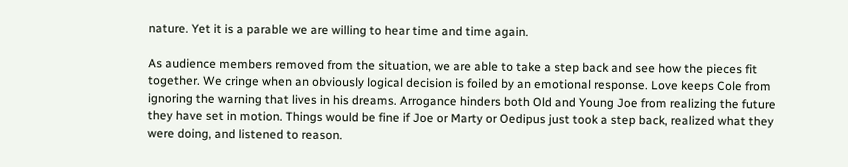nature. Yet it is a parable we are willing to hear time and time again.

As audience members removed from the situation, we are able to take a step back and see how the pieces fit together. We cringe when an obviously logical decision is foiled by an emotional response. Love keeps Cole from ignoring the warning that lives in his dreams. Arrogance hinders both Old and Young Joe from realizing the future they have set in motion. Things would be fine if Joe or Marty or Oedipus just took a step back, realized what they were doing, and listened to reason.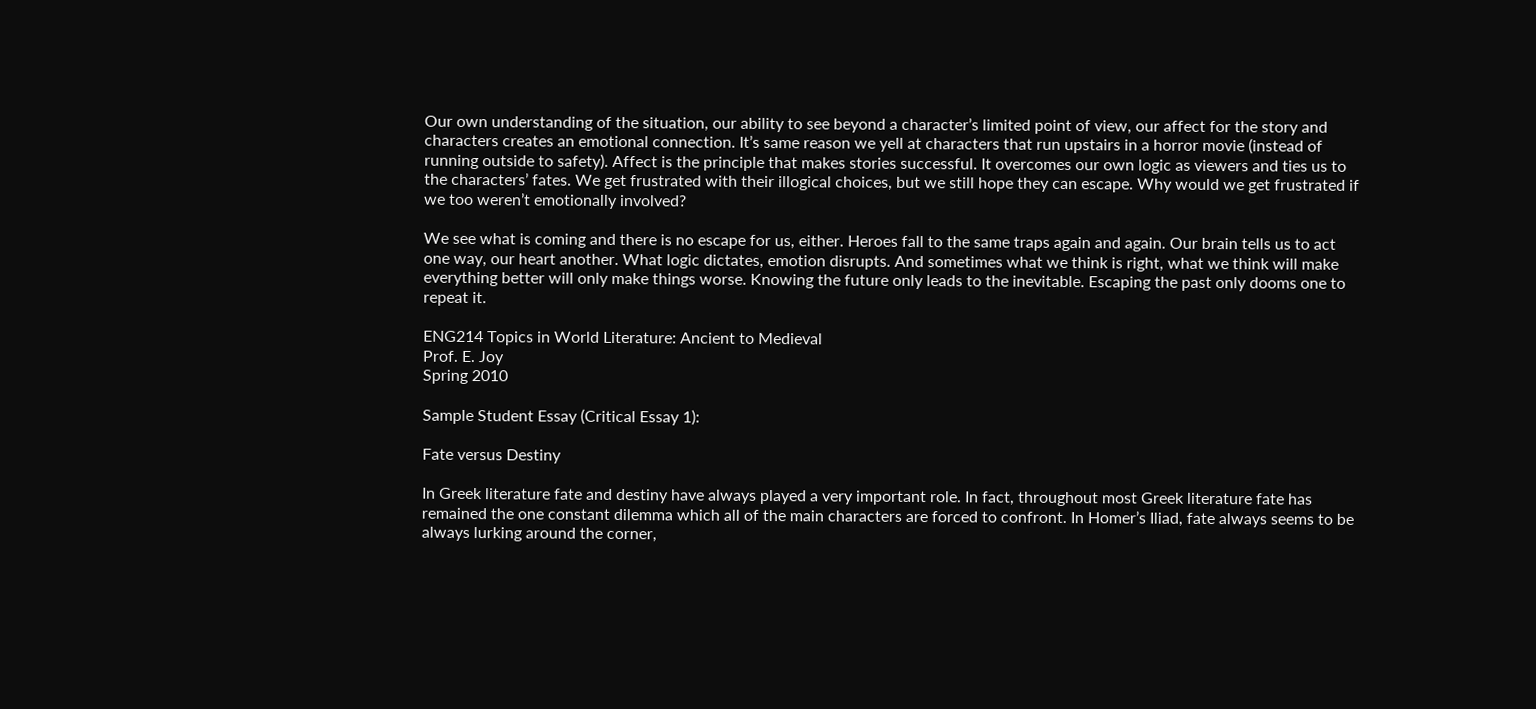Our own understanding of the situation, our ability to see beyond a character’s limited point of view, our affect for the story and characters creates an emotional connection. It’s same reason we yell at characters that run upstairs in a horror movie (instead of running outside to safety). Affect is the principle that makes stories successful. It overcomes our own logic as viewers and ties us to the characters’ fates. We get frustrated with their illogical choices, but we still hope they can escape. Why would we get frustrated if we too weren’t emotionally involved?

We see what is coming and there is no escape for us, either. Heroes fall to the same traps again and again. Our brain tells us to act one way, our heart another. What logic dictates, emotion disrupts. And sometimes what we think is right, what we think will make everything better will only make things worse. Knowing the future only leads to the inevitable. Escaping the past only dooms one to repeat it.

ENG214 Topics in World Literature: Ancient to Medieval
Prof. E. Joy
Spring 2010

Sample Student Essay (Critical Essay 1):

Fate versus Destiny

In Greek literature fate and destiny have always played a very important role. In fact, throughout most Greek literature fate has remained the one constant dilemma which all of the main characters are forced to confront. In Homer’s Iliad, fate always seems to be always lurking around the corner,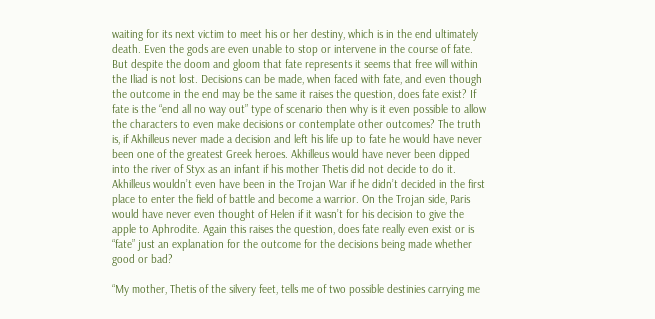waiting for its next victim to meet his or her destiny, which is in the end ultimately death. Even the gods are even unable to stop or intervene in the course of fate. But despite the doom and gloom that fate represents it seems that free will within the Iliad is not lost. Decisions can be made, when faced with fate, and even though the outcome in the end may be the same it raises the question, does fate exist? If fate is the “end all no way out” type of scenario then why is it even possible to allow the characters to even make decisions or contemplate other outcomes? The truth is, if Akhilleus never made a decision and left his life up to fate he would have never been one of the greatest Greek heroes. Akhilleus would have never been dipped into the river of Styx as an infant if his mother Thetis did not decide to do it. Akhilleus wouldn’t even have been in the Trojan War if he didn’t decided in the first place to enter the field of battle and become a warrior. On the Trojan side, Paris would have never even thought of Helen if it wasn’t for his decision to give the apple to Aphrodite. Again this raises the question, does fate really even exist or is “fate” just an explanation for the outcome for the decisions being made whether good or bad?

“My mother, Thetis of the silvery feet, tells me of two possible destinies carrying me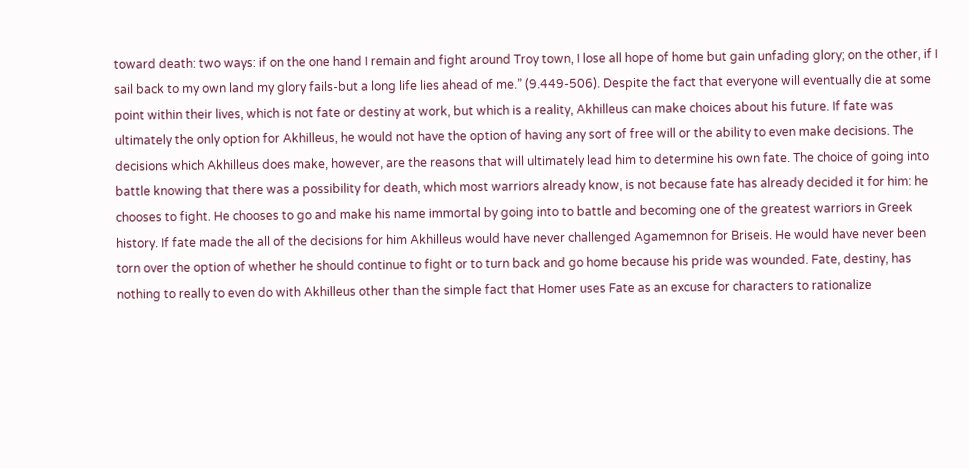toward death: two ways: if on the one hand I remain and fight around Troy town, I lose all hope of home but gain unfading glory; on the other, if I sail back to my own land my glory fails-but a long life lies ahead of me.” (9.449-506). Despite the fact that everyone will eventually die at some point within their lives, which is not fate or destiny at work, but which is a reality, Akhilleus can make choices about his future. If fate was ultimately the only option for Akhilleus, he would not have the option of having any sort of free will or the ability to even make decisions. The decisions which Akhilleus does make, however, are the reasons that will ultimately lead him to determine his own fate. The choice of going into battle knowing that there was a possibility for death, which most warriors already know, is not because fate has already decided it for him: he chooses to fight. He chooses to go and make his name immortal by going into to battle and becoming one of the greatest warriors in Greek history. If fate made the all of the decisions for him Akhilleus would have never challenged Agamemnon for Briseis. He would have never been torn over the option of whether he should continue to fight or to turn back and go home because his pride was wounded. Fate, destiny, has nothing to really to even do with Akhilleus other than the simple fact that Homer uses Fate as an excuse for characters to rationalize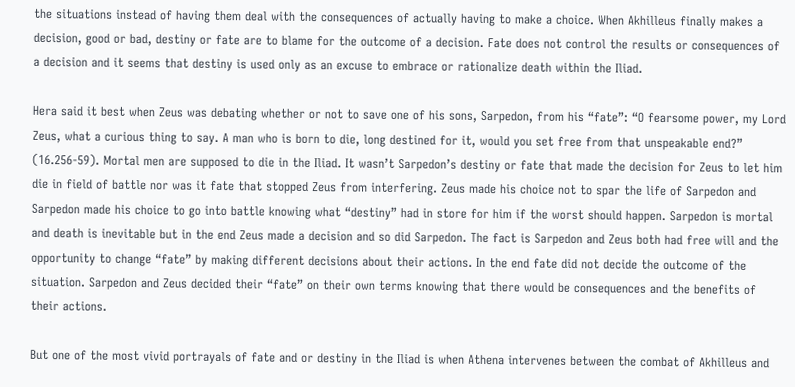the situations instead of having them deal with the consequences of actually having to make a choice. When Akhilleus finally makes a decision, good or bad, destiny or fate are to blame for the outcome of a decision. Fate does not control the results or consequences of a decision and it seems that destiny is used only as an excuse to embrace or rationalize death within the Iliad.

Hera said it best when Zeus was debating whether or not to save one of his sons, Sarpedon, from his “fate”: “O fearsome power, my Lord Zeus, what a curious thing to say. A man who is born to die, long destined for it, would you set free from that unspeakable end?” (16.256-59). Mortal men are supposed to die in the Iliad. It wasn’t Sarpedon’s destiny or fate that made the decision for Zeus to let him die in field of battle nor was it fate that stopped Zeus from interfering. Zeus made his choice not to spar the life of Sarpedon and Sarpedon made his choice to go into battle knowing what “destiny” had in store for him if the worst should happen. Sarpedon is mortal and death is inevitable but in the end Zeus made a decision and so did Sarpedon. The fact is Sarpedon and Zeus both had free will and the opportunity to change “fate” by making different decisions about their actions. In the end fate did not decide the outcome of the situation. Sarpedon and Zeus decided their “fate” on their own terms knowing that there would be consequences and the benefits of their actions.

But one of the most vivid portrayals of fate and or destiny in the Iliad is when Athena intervenes between the combat of Akhilleus and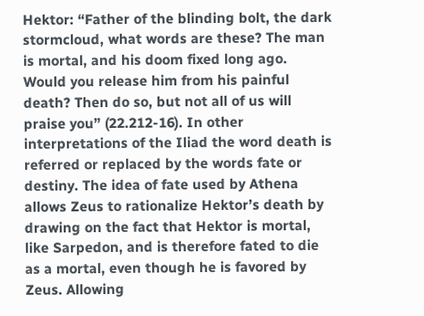Hektor: “Father of the blinding bolt, the dark stormcloud, what words are these? The man is mortal, and his doom fixed long ago. Would you release him from his painful death? Then do so, but not all of us will praise you” (22.212-16). In other interpretations of the Iliad the word death is referred or replaced by the words fate or destiny. The idea of fate used by Athena allows Zeus to rationalize Hektor’s death by drawing on the fact that Hektor is mortal, like Sarpedon, and is therefore fated to die as a mortal, even though he is favored by Zeus. Allowing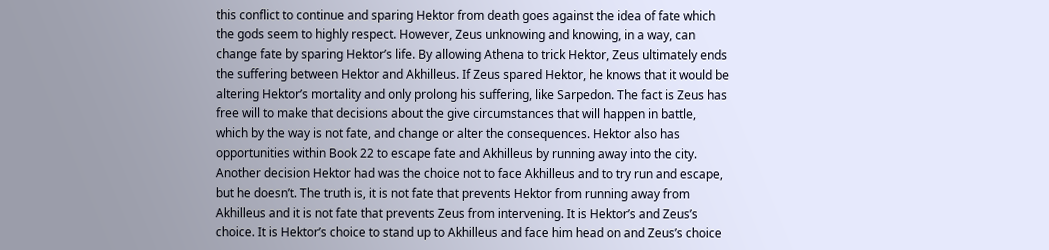this conflict to continue and sparing Hektor from death goes against the idea of fate which the gods seem to highly respect. However, Zeus unknowing and knowing, in a way, can change fate by sparing Hektor’s life. By allowing Athena to trick Hektor, Zeus ultimately ends the suffering between Hektor and Akhilleus. If Zeus spared Hektor, he knows that it would be altering Hektor’s mortality and only prolong his suffering, like Sarpedon. The fact is Zeus has free will to make that decisions about the give circumstances that will happen in battle, which by the way is not fate, and change or alter the consequences. Hektor also has opportunities within Book 22 to escape fate and Akhilleus by running away into the city. Another decision Hektor had was the choice not to face Akhilleus and to try run and escape, but he doesn’t. The truth is, it is not fate that prevents Hektor from running away from Akhilleus and it is not fate that prevents Zeus from intervening. It is Hektor’s and Zeus’s choice. It is Hektor’s choice to stand up to Akhilleus and face him head on and Zeus’s choice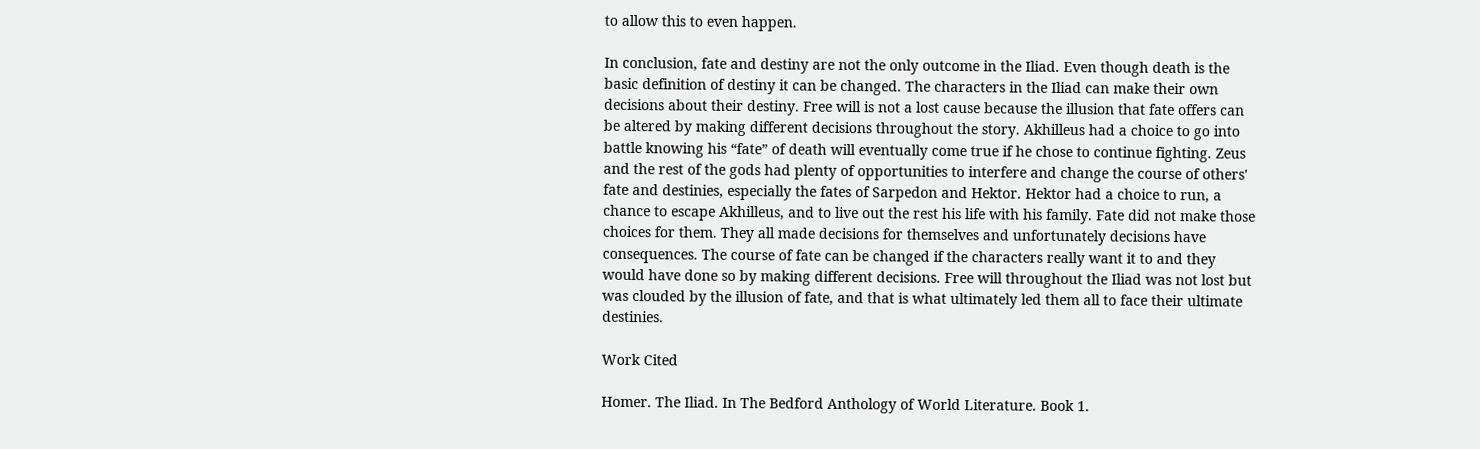to allow this to even happen.

In conclusion, fate and destiny are not the only outcome in the Iliad. Even though death is the basic definition of destiny it can be changed. The characters in the Iliad can make their own decisions about their destiny. Free will is not a lost cause because the illusion that fate offers can be altered by making different decisions throughout the story. Akhilleus had a choice to go into battle knowing his “fate” of death will eventually come true if he chose to continue fighting. Zeus and the rest of the gods had plenty of opportunities to interfere and change the course of others' fate and destinies, especially the fates of Sarpedon and Hektor. Hektor had a choice to run, a chance to escape Akhilleus, and to live out the rest his life with his family. Fate did not make those choices for them. They all made decisions for themselves and unfortunately decisions have consequences. The course of fate can be changed if the characters really want it to and they would have done so by making different decisions. Free will throughout the Iliad was not lost but was clouded by the illusion of fate, and that is what ultimately led them all to face their ultimate destinies.

Work Cited

Homer. The Iliad. In The Bedford Anthology of World Literature. Book 1.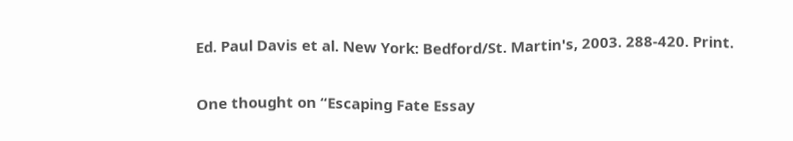Ed. Paul Davis et al. New York: Bedford/St. Martin's, 2003. 288-420. Print.

One thought on “Escaping Fate Essay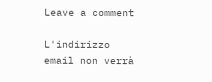Leave a comment

L'indirizzo email non verrà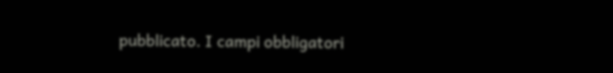pubblicato. I campi obbligatori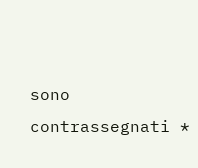sono contrassegnati *